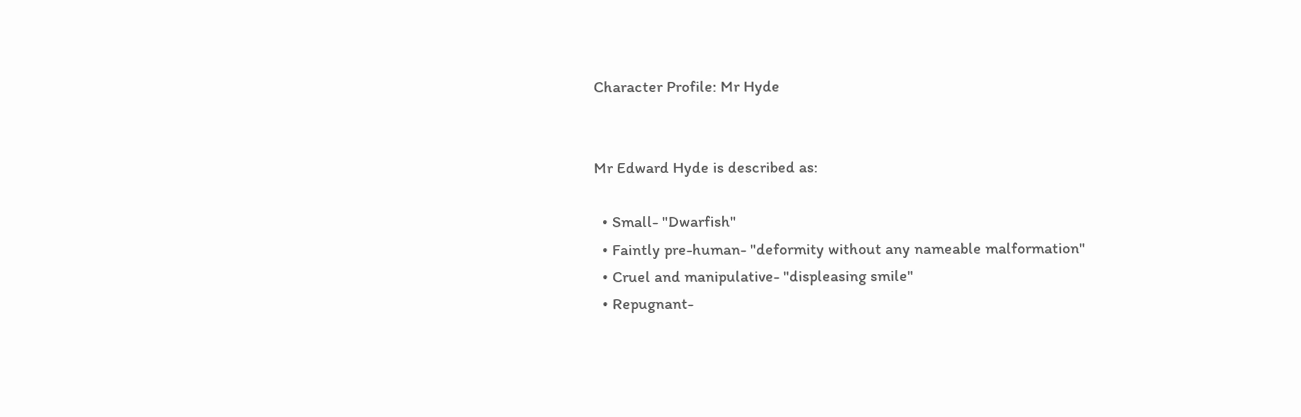Character Profile: Mr Hyde


Mr Edward Hyde is described as:

  • Small- "Dwarfish"
  • Faintly pre-human- "deformity without any nameable malformation"
  • Cruel and manipulative- "displeasing smile"
  • Repugnant-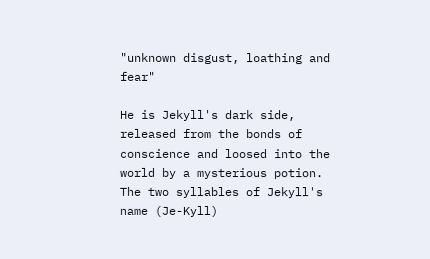"unknown disgust, loathing and fear"

He is Jekyll's dark side, released from the bonds of conscience and loosed into the world by a mysterious potion. The two syllables of Jekyll's name (Je-Kyll)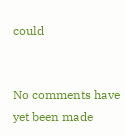could


No comments have yet been made